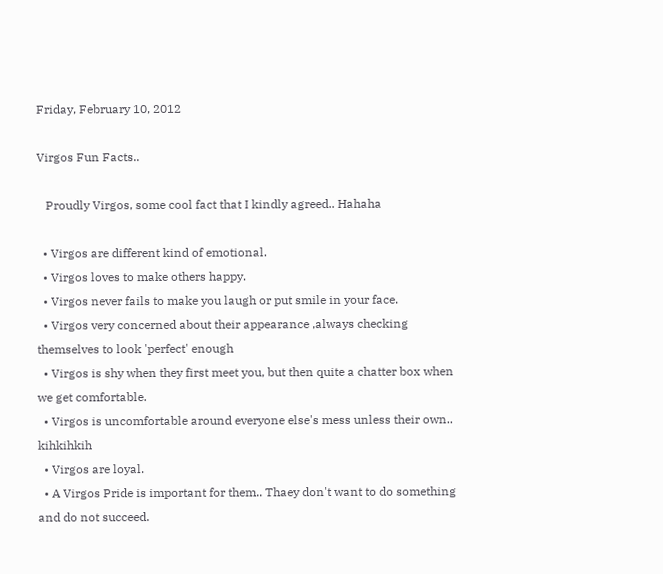Friday, February 10, 2012

Virgos Fun Facts..

   Proudly Virgos, some cool fact that I kindly agreed.. Hahaha

  • Virgos are different kind of emotional.
  • Virgos loves to make others happy.
  • Virgos never fails to make you laugh or put smile in your face.
  • Virgos very concerned about their appearance ,always checking themselves to look 'perfect' enough
  • Virgos is shy when they first meet you, but then quite a chatter box when we get comfortable.
  • Virgos is uncomfortable around everyone else's mess unless their own.. kihkihkih
  • Virgos are loyal.
  • A Virgos Pride is important for them.. Thaey don't want to do something and do not succeed.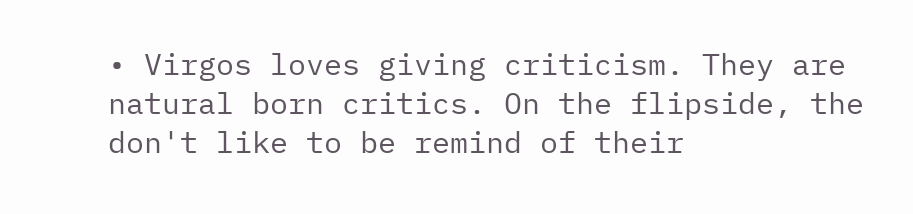• Virgos loves giving criticism. They are natural born critics. On the flipside, the don't like to be remind of their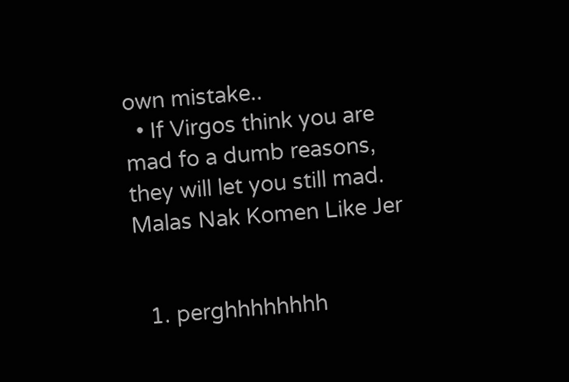own mistake..
  • If Virgos think you are mad fo a dumb reasons, they will let you still mad.
Malas Nak Komen Like Jer


  1. perghhhhhhhh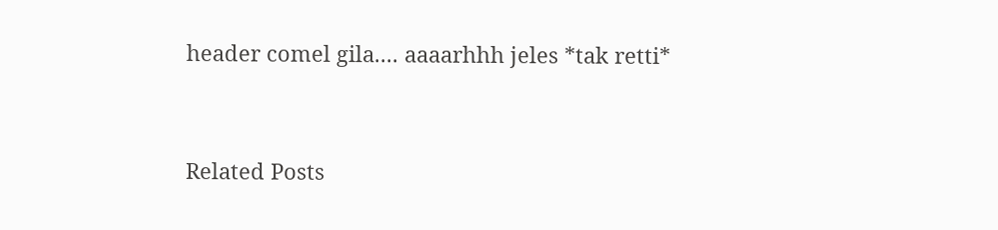header comel gila.... aaaarhhh jeles *tak retti*


Related Posts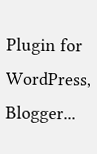Plugin for WordPress, Blogger...